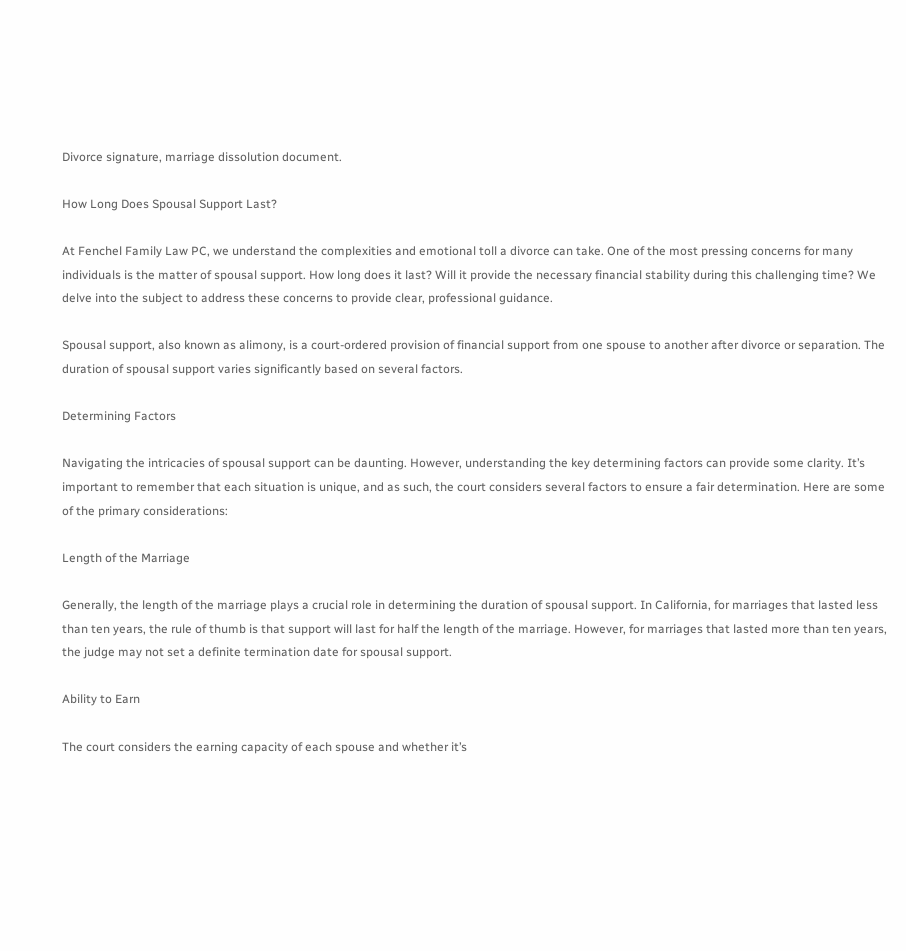Divorce signature, marriage dissolution document.

How Long Does Spousal Support Last?

At Fenchel Family Law PC, we understand the complexities and emotional toll a divorce can take. One of the most pressing concerns for many individuals is the matter of spousal support. How long does it last? Will it provide the necessary financial stability during this challenging time? We delve into the subject to address these concerns to provide clear, professional guidance.

Spousal support, also known as alimony, is a court-ordered provision of financial support from one spouse to another after divorce or separation. The duration of spousal support varies significantly based on several factors.

Determining Factors

Navigating the intricacies of spousal support can be daunting. However, understanding the key determining factors can provide some clarity. It’s important to remember that each situation is unique, and as such, the court considers several factors to ensure a fair determination. Here are some of the primary considerations:

Length of the Marriage

Generally, the length of the marriage plays a crucial role in determining the duration of spousal support. In California, for marriages that lasted less than ten years, the rule of thumb is that support will last for half the length of the marriage. However, for marriages that lasted more than ten years, the judge may not set a definite termination date for spousal support.

Ability to Earn

The court considers the earning capacity of each spouse and whether it’s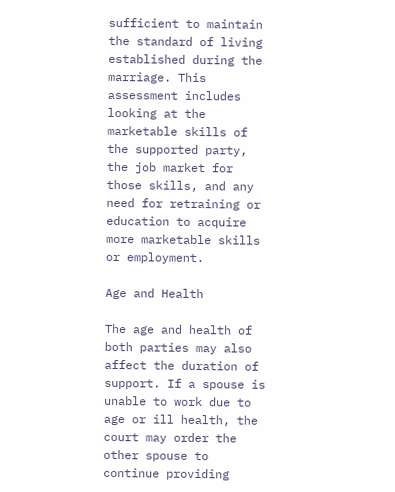sufficient to maintain the standard of living established during the marriage. This assessment includes looking at the marketable skills of the supported party, the job market for those skills, and any need for retraining or education to acquire more marketable skills or employment.

Age and Health

The age and health of both parties may also affect the duration of support. If a spouse is unable to work due to age or ill health, the court may order the other spouse to continue providing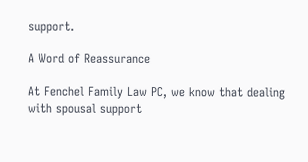support.

A Word of Reassurance

At Fenchel Family Law PC, we know that dealing with spousal support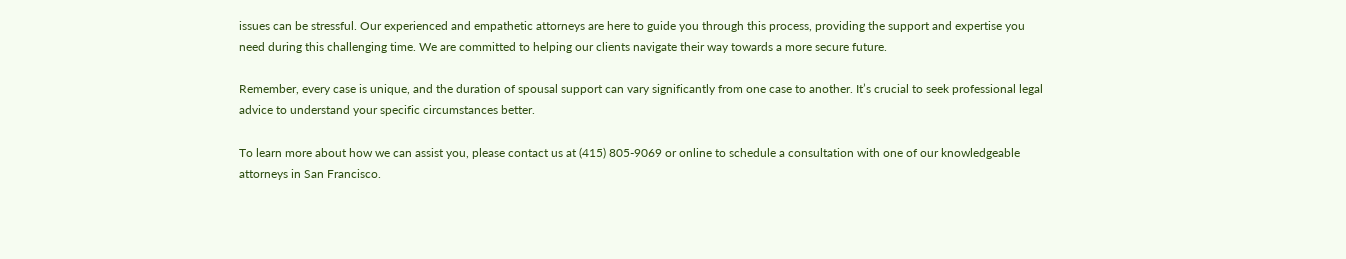issues can be stressful. Our experienced and empathetic attorneys are here to guide you through this process, providing the support and expertise you need during this challenging time. We are committed to helping our clients navigate their way towards a more secure future.

Remember, every case is unique, and the duration of spousal support can vary significantly from one case to another. It’s crucial to seek professional legal advice to understand your specific circumstances better.

To learn more about how we can assist you, please contact us at (415) 805-9069 or online to schedule a consultation with one of our knowledgeable attorneys in San Francisco.